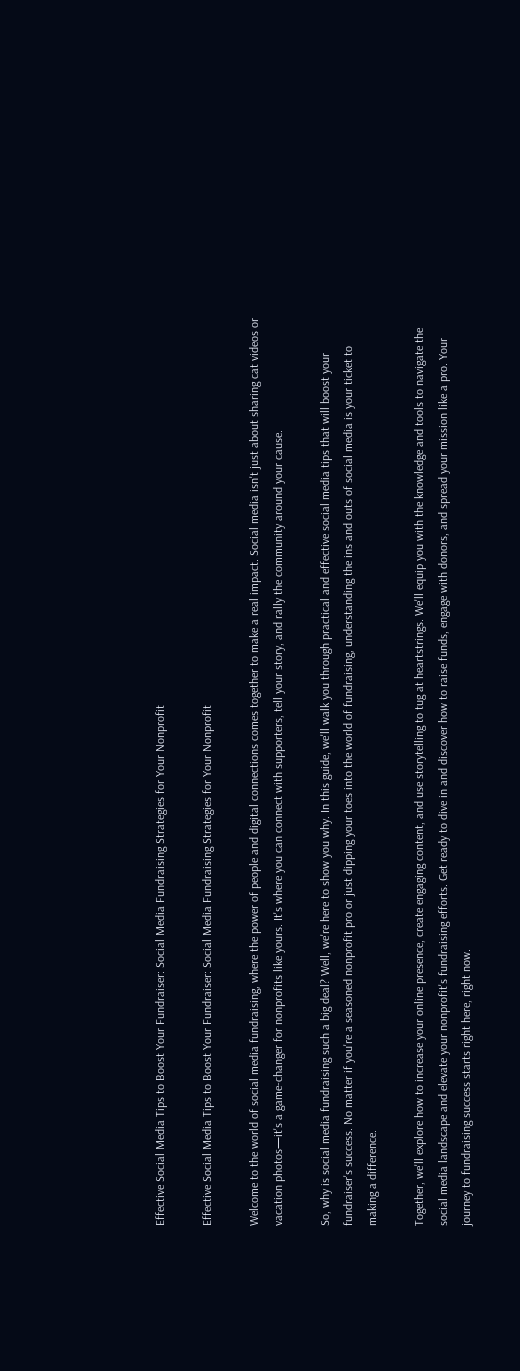Effective Social Media Tips to Boost Your Fundraiser: Social Media Fundraising Strategies for Your Nonprofit

Effective Social Media Tips to Boost Your Fundraiser: Social Media Fundraising Strategies for Your Nonprofit

Welcome to the world of social media fundraising, where the power of people and digital connections comes together to make a real impact. Social media isn't just about sharing cat videos or vacation photos—it's a game-changer for nonprofits like yours. It's where you can connect with supporters, tell your story, and rally the community around your cause.

So, why is social media fundraising such a big deal? Well, we're here to show you why. In this guide, we'll walk you through practical and effective social media tips that will boost your fundraiser's success. No matter if you're a seasoned nonprofit pro or just dipping your toes into the world of fundraising, understanding the ins and outs of social media is your ticket to making a difference.

Together, we'll explore how to increase your online presence, create engaging content, and use storytelling to tug at heartstrings. We'll equip you with the knowledge and tools to navigate the social media landscape and elevate your nonprofit's fundraising efforts. Get ready to dive in and discover how to raise funds, engage with donors, and spread your mission like a pro. Your journey to fundraising success starts right here, right now.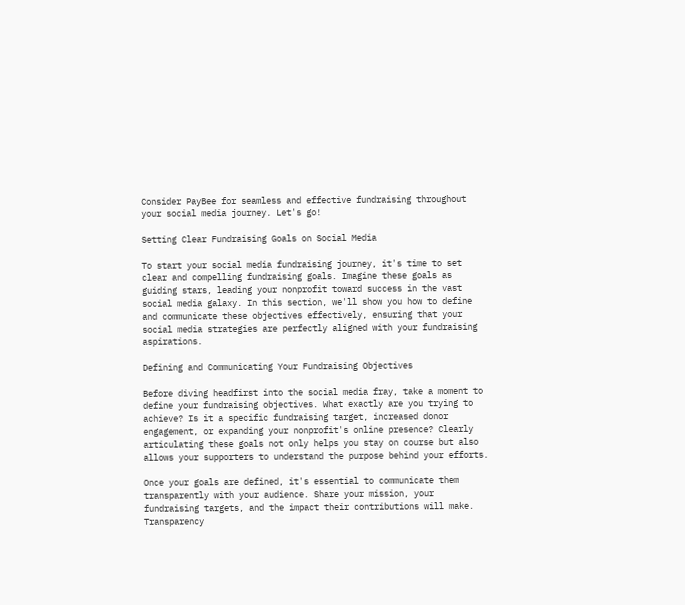Consider PayBee for seamless and effective fundraising throughout your social media journey. Let's go!

Setting Clear Fundraising Goals on Social Media

To start your social media fundraising journey, it's time to set clear and compelling fundraising goals. Imagine these goals as guiding stars, leading your nonprofit toward success in the vast social media galaxy. In this section, we'll show you how to define and communicate these objectives effectively, ensuring that your social media strategies are perfectly aligned with your fundraising aspirations.

Defining and Communicating Your Fundraising Objectives

Before diving headfirst into the social media fray, take a moment to define your fundraising objectives. What exactly are you trying to achieve? Is it a specific fundraising target, increased donor engagement, or expanding your nonprofit's online presence? Clearly articulating these goals not only helps you stay on course but also allows your supporters to understand the purpose behind your efforts.

Once your goals are defined, it's essential to communicate them transparently with your audience. Share your mission, your fundraising targets, and the impact their contributions will make. Transparency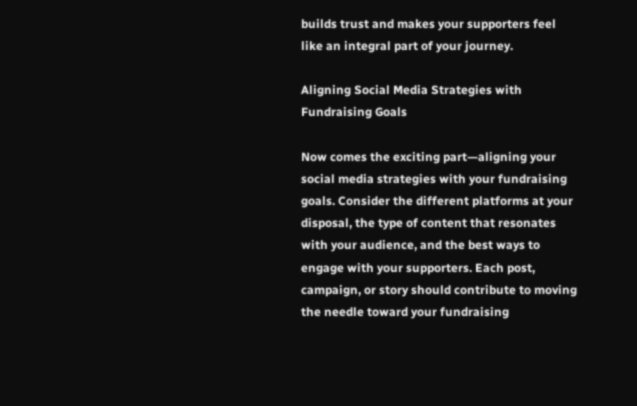builds trust and makes your supporters feel like an integral part of your journey.

Aligning Social Media Strategies with Fundraising Goals

Now comes the exciting part—aligning your social media strategies with your fundraising goals. Consider the different platforms at your disposal, the type of content that resonates with your audience, and the best ways to engage with your supporters. Each post, campaign, or story should contribute to moving the needle toward your fundraising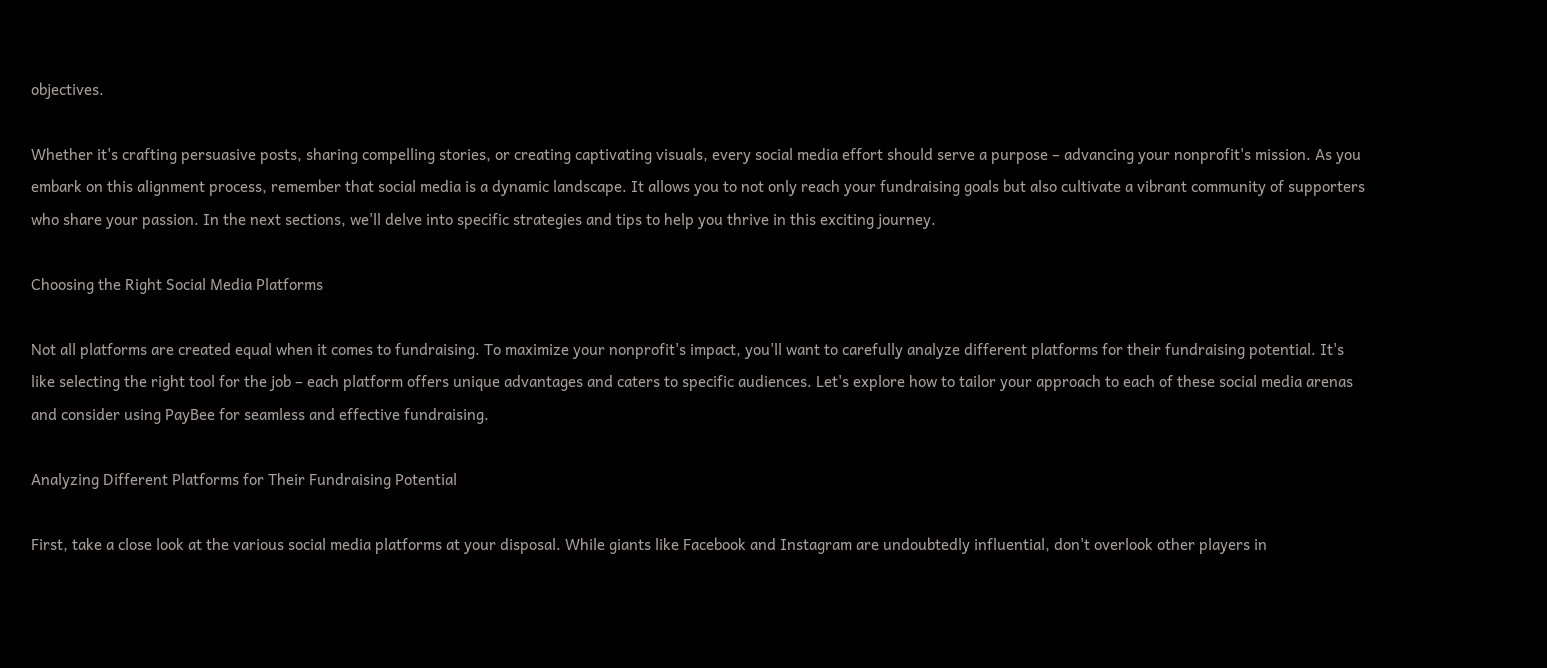objectives.

Whether it's crafting persuasive posts, sharing compelling stories, or creating captivating visuals, every social media effort should serve a purpose – advancing your nonprofit's mission. As you embark on this alignment process, remember that social media is a dynamic landscape. It allows you to not only reach your fundraising goals but also cultivate a vibrant community of supporters who share your passion. In the next sections, we'll delve into specific strategies and tips to help you thrive in this exciting journey.

Choosing the Right Social Media Platforms

Not all platforms are created equal when it comes to fundraising. To maximize your nonprofit's impact, you'll want to carefully analyze different platforms for their fundraising potential. It's like selecting the right tool for the job – each platform offers unique advantages and caters to specific audiences. Let's explore how to tailor your approach to each of these social media arenas and consider using PayBee for seamless and effective fundraising.

Analyzing Different Platforms for Their Fundraising Potential

First, take a close look at the various social media platforms at your disposal. While giants like Facebook and Instagram are undoubtedly influential, don't overlook other players in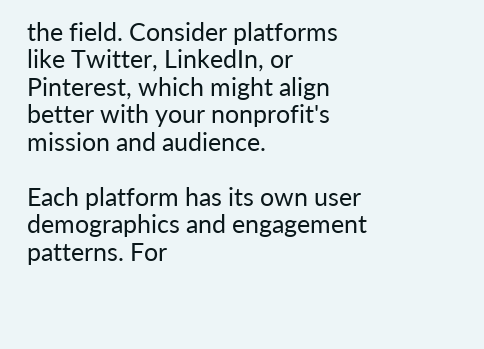the field. Consider platforms like Twitter, LinkedIn, or Pinterest, which might align better with your nonprofit's mission and audience.

Each platform has its own user demographics and engagement patterns. For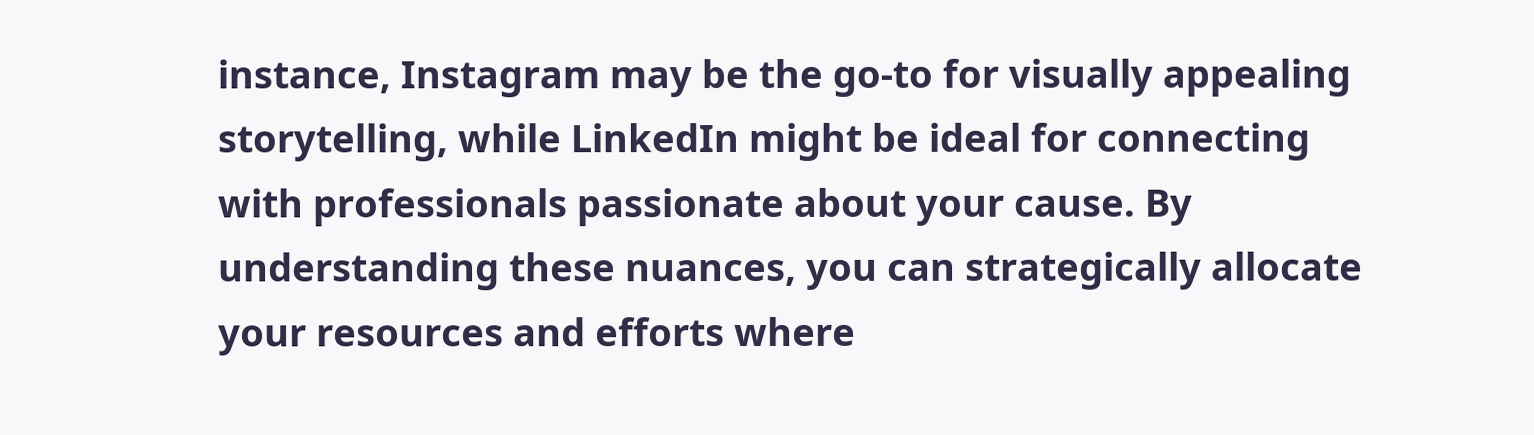instance, Instagram may be the go-to for visually appealing storytelling, while LinkedIn might be ideal for connecting with professionals passionate about your cause. By understanding these nuances, you can strategically allocate your resources and efforts where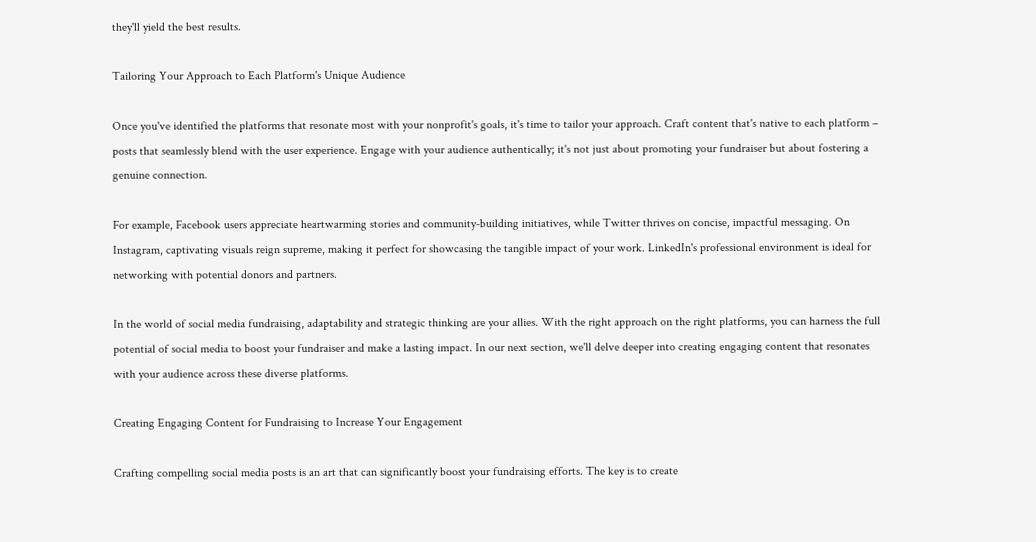they'll yield the best results.

Tailoring Your Approach to Each Platform's Unique Audience

Once you've identified the platforms that resonate most with your nonprofit's goals, it's time to tailor your approach. Craft content that's native to each platform – posts that seamlessly blend with the user experience. Engage with your audience authentically; it's not just about promoting your fundraiser but about fostering a genuine connection.

For example, Facebook users appreciate heartwarming stories and community-building initiatives, while Twitter thrives on concise, impactful messaging. On Instagram, captivating visuals reign supreme, making it perfect for showcasing the tangible impact of your work. LinkedIn's professional environment is ideal for networking with potential donors and partners.

In the world of social media fundraising, adaptability and strategic thinking are your allies. With the right approach on the right platforms, you can harness the full potential of social media to boost your fundraiser and make a lasting impact. In our next section, we'll delve deeper into creating engaging content that resonates with your audience across these diverse platforms.

Creating Engaging Content for Fundraising to Increase Your Engagement

Crafting compelling social media posts is an art that can significantly boost your fundraising efforts. The key is to create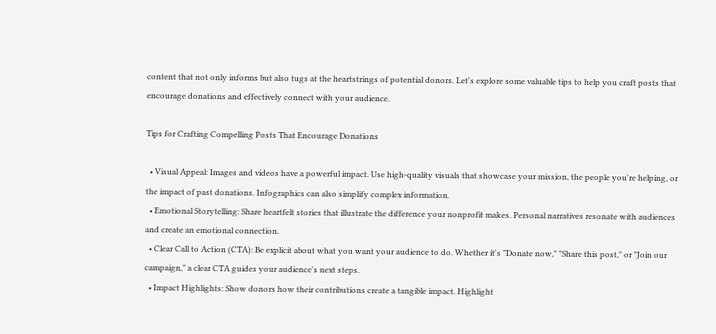content that not only informs but also tugs at the heartstrings of potential donors. Let's explore some valuable tips to help you craft posts that encourage donations and effectively connect with your audience.

Tips for Crafting Compelling Posts That Encourage Donations

  • Visual Appeal: Images and videos have a powerful impact. Use high-quality visuals that showcase your mission, the people you're helping, or the impact of past donations. Infographics can also simplify complex information.
  • Emotional Storytelling: Share heartfelt stories that illustrate the difference your nonprofit makes. Personal narratives resonate with audiences and create an emotional connection.
  • Clear Call to Action (CTA): Be explicit about what you want your audience to do. Whether it's "Donate now," "Share this post," or "Join our campaign," a clear CTA guides your audience's next steps.
  • Impact Highlights: Show donors how their contributions create a tangible impact. Highlight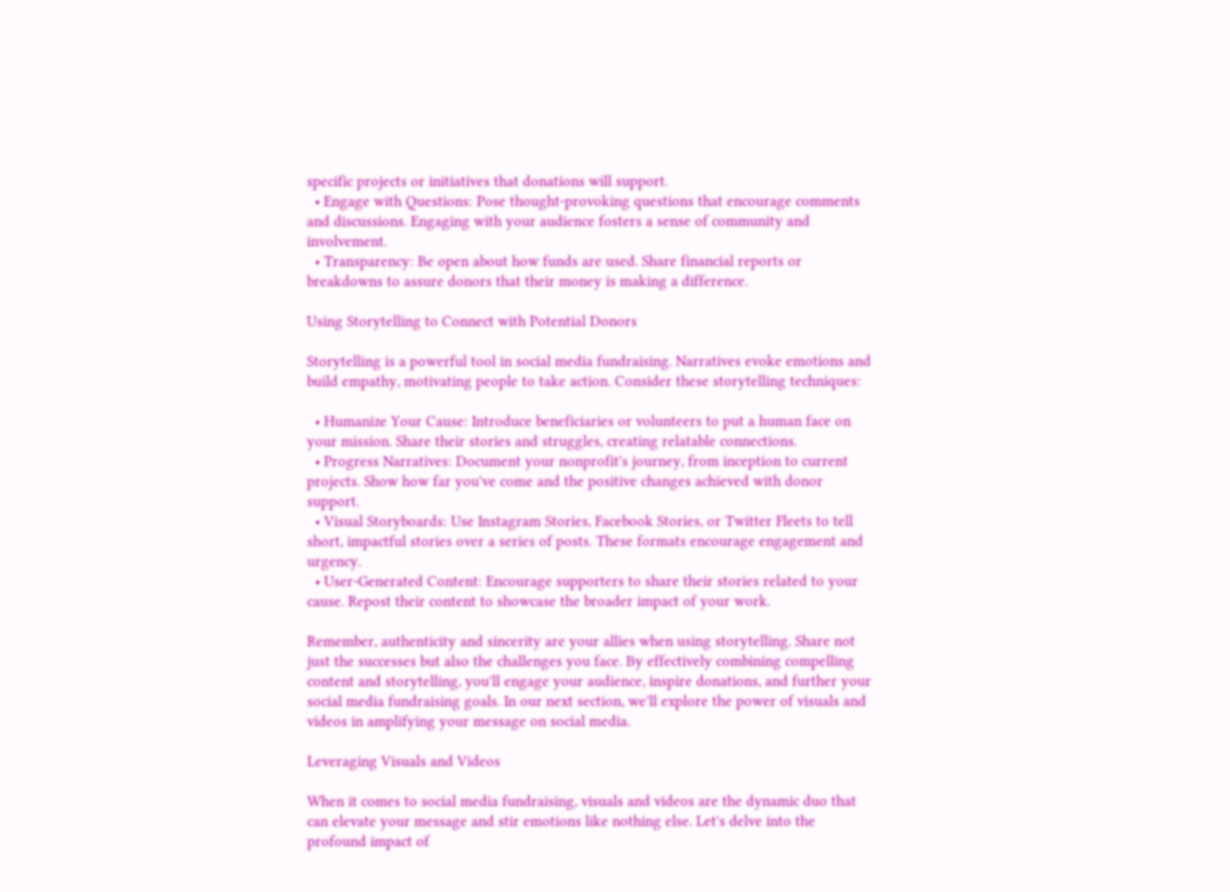specific projects or initiatives that donations will support.
  • Engage with Questions: Pose thought-provoking questions that encourage comments and discussions. Engaging with your audience fosters a sense of community and involvement.
  • Transparency: Be open about how funds are used. Share financial reports or breakdowns to assure donors that their money is making a difference.

Using Storytelling to Connect with Potential Donors

Storytelling is a powerful tool in social media fundraising. Narratives evoke emotions and build empathy, motivating people to take action. Consider these storytelling techniques:

  • Humanize Your Cause: Introduce beneficiaries or volunteers to put a human face on your mission. Share their stories and struggles, creating relatable connections.
  • Progress Narratives: Document your nonprofit's journey, from inception to current projects. Show how far you've come and the positive changes achieved with donor support.
  • Visual Storyboards: Use Instagram Stories, Facebook Stories, or Twitter Fleets to tell short, impactful stories over a series of posts. These formats encourage engagement and urgency.
  • User-Generated Content: Encourage supporters to share their stories related to your cause. Repost their content to showcase the broader impact of your work.

Remember, authenticity and sincerity are your allies when using storytelling. Share not just the successes but also the challenges you face. By effectively combining compelling content and storytelling, you'll engage your audience, inspire donations, and further your social media fundraising goals. In our next section, we'll explore the power of visuals and videos in amplifying your message on social media.

Leveraging Visuals and Videos

When it comes to social media fundraising, visuals and videos are the dynamic duo that can elevate your message and stir emotions like nothing else. Let's delve into the profound impact of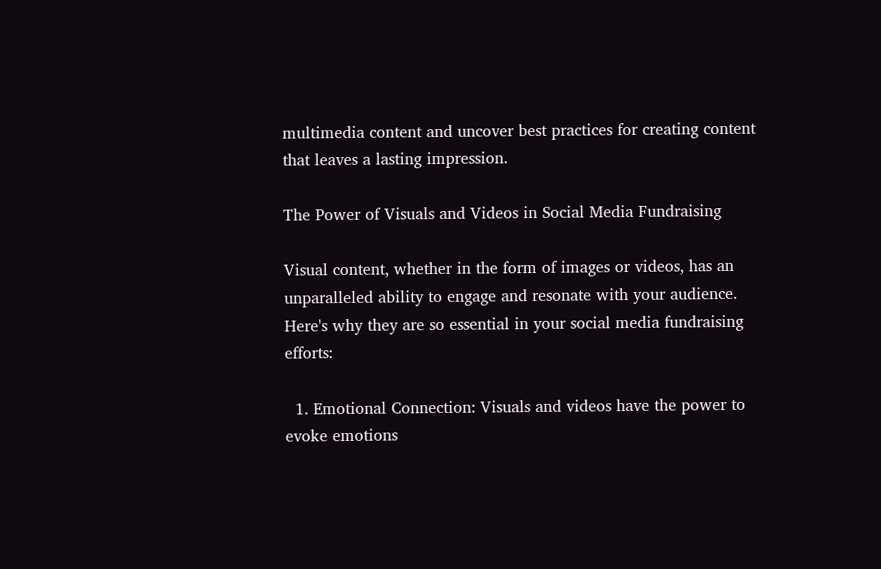multimedia content and uncover best practices for creating content that leaves a lasting impression.

The Power of Visuals and Videos in Social Media Fundraising

Visual content, whether in the form of images or videos, has an unparalleled ability to engage and resonate with your audience. Here's why they are so essential in your social media fundraising efforts:

  1. Emotional Connection: Visuals and videos have the power to evoke emotions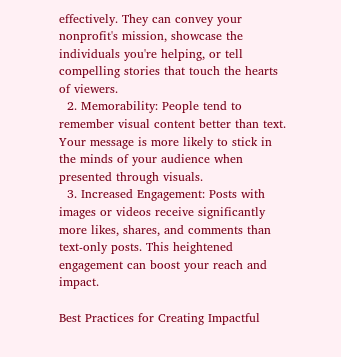effectively. They can convey your nonprofit's mission, showcase the individuals you're helping, or tell compelling stories that touch the hearts of viewers.
  2. Memorability: People tend to remember visual content better than text. Your message is more likely to stick in the minds of your audience when presented through visuals.
  3. Increased Engagement: Posts with images or videos receive significantly more likes, shares, and comments than text-only posts. This heightened engagement can boost your reach and impact.

Best Practices for Creating Impactful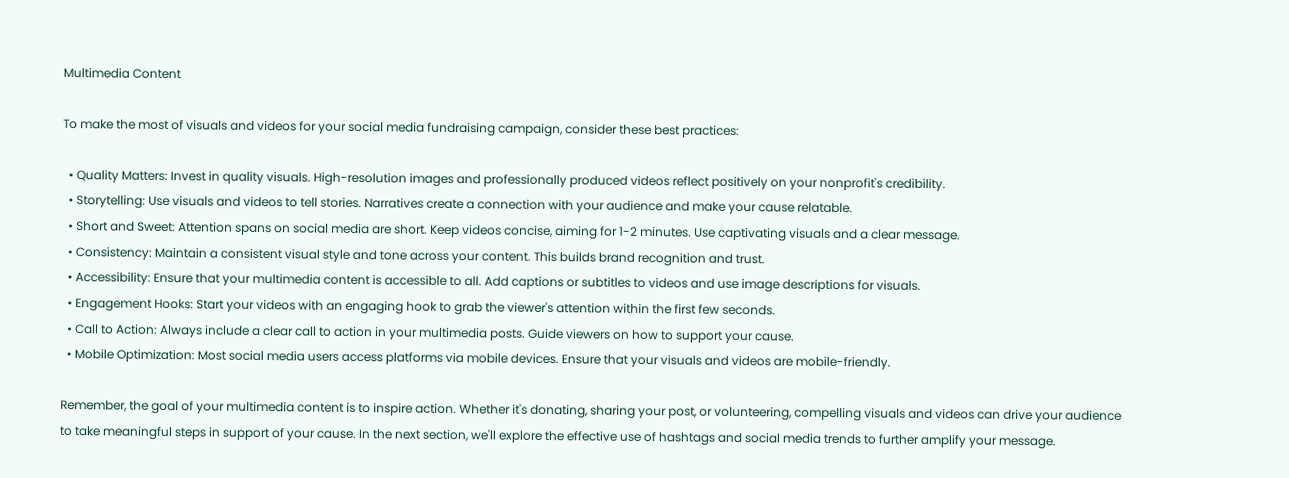Multimedia Content

To make the most of visuals and videos for your social media fundraising campaign, consider these best practices:

  • Quality Matters: Invest in quality visuals. High-resolution images and professionally produced videos reflect positively on your nonprofit's credibility.
  • Storytelling: Use visuals and videos to tell stories. Narratives create a connection with your audience and make your cause relatable.
  • Short and Sweet: Attention spans on social media are short. Keep videos concise, aiming for 1-2 minutes. Use captivating visuals and a clear message.
  • Consistency: Maintain a consistent visual style and tone across your content. This builds brand recognition and trust.
  • Accessibility: Ensure that your multimedia content is accessible to all. Add captions or subtitles to videos and use image descriptions for visuals.
  • Engagement Hooks: Start your videos with an engaging hook to grab the viewer's attention within the first few seconds.
  • Call to Action: Always include a clear call to action in your multimedia posts. Guide viewers on how to support your cause.
  • Mobile Optimization: Most social media users access platforms via mobile devices. Ensure that your visuals and videos are mobile-friendly.

Remember, the goal of your multimedia content is to inspire action. Whether it's donating, sharing your post, or volunteering, compelling visuals and videos can drive your audience to take meaningful steps in support of your cause. In the next section, we'll explore the effective use of hashtags and social media trends to further amplify your message.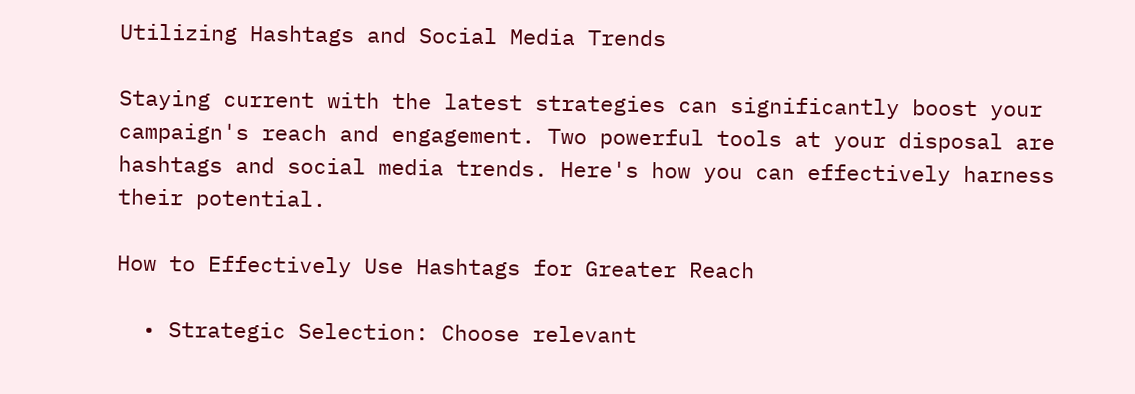Utilizing Hashtags and Social Media Trends

Staying current with the latest strategies can significantly boost your campaign's reach and engagement. Two powerful tools at your disposal are hashtags and social media trends. Here's how you can effectively harness their potential.

How to Effectively Use Hashtags for Greater Reach

  • Strategic Selection: Choose relevant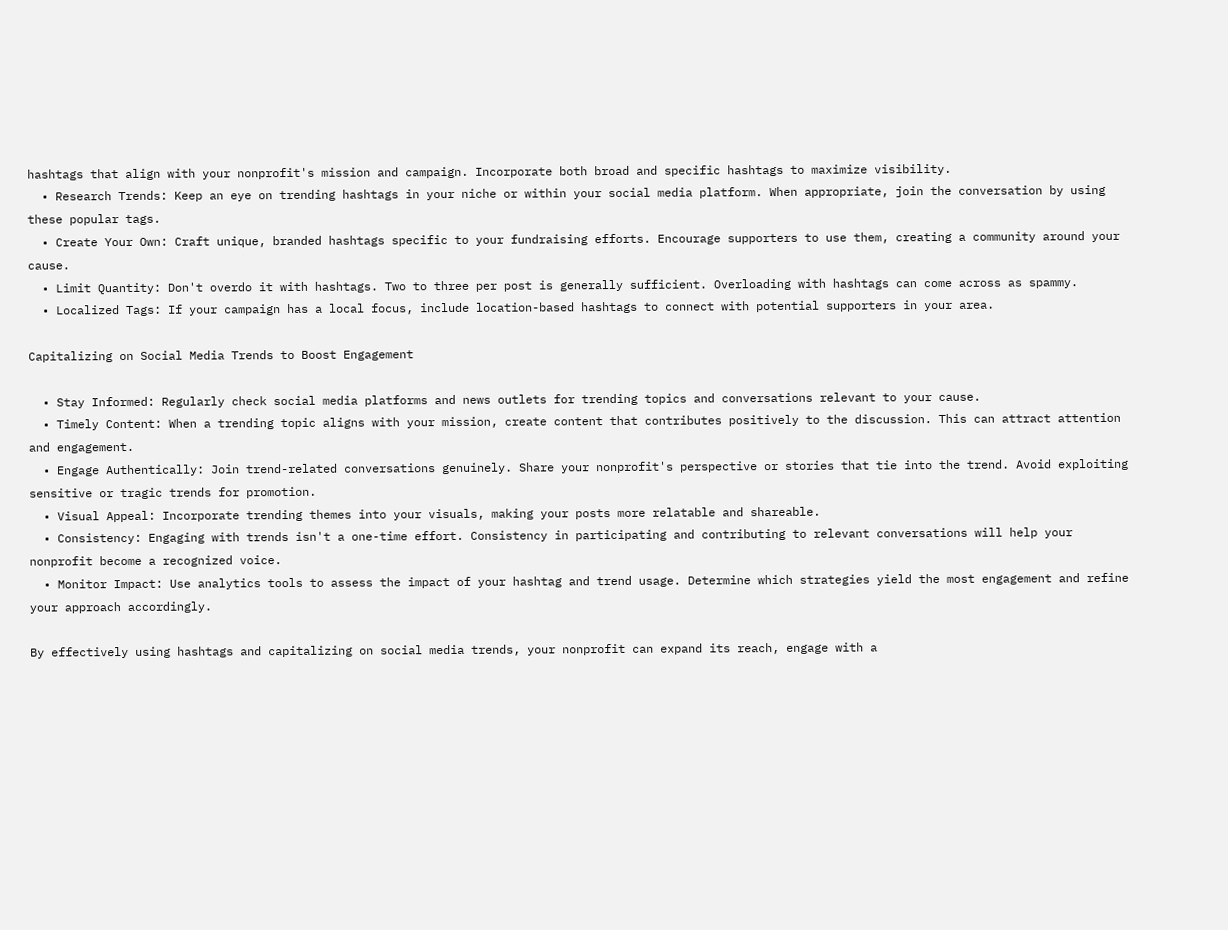hashtags that align with your nonprofit's mission and campaign. Incorporate both broad and specific hashtags to maximize visibility.
  • Research Trends: Keep an eye on trending hashtags in your niche or within your social media platform. When appropriate, join the conversation by using these popular tags.
  • Create Your Own: Craft unique, branded hashtags specific to your fundraising efforts. Encourage supporters to use them, creating a community around your cause.
  • Limit Quantity: Don't overdo it with hashtags. Two to three per post is generally sufficient. Overloading with hashtags can come across as spammy.
  • Localized Tags: If your campaign has a local focus, include location-based hashtags to connect with potential supporters in your area.

Capitalizing on Social Media Trends to Boost Engagement

  • Stay Informed: Regularly check social media platforms and news outlets for trending topics and conversations relevant to your cause.
  • Timely Content: When a trending topic aligns with your mission, create content that contributes positively to the discussion. This can attract attention and engagement.
  • Engage Authentically: Join trend-related conversations genuinely. Share your nonprofit's perspective or stories that tie into the trend. Avoid exploiting sensitive or tragic trends for promotion.
  • Visual Appeal: Incorporate trending themes into your visuals, making your posts more relatable and shareable.
  • Consistency: Engaging with trends isn't a one-time effort. Consistency in participating and contributing to relevant conversations will help your nonprofit become a recognized voice.
  • Monitor Impact: Use analytics tools to assess the impact of your hashtag and trend usage. Determine which strategies yield the most engagement and refine your approach accordingly.

By effectively using hashtags and capitalizing on social media trends, your nonprofit can expand its reach, engage with a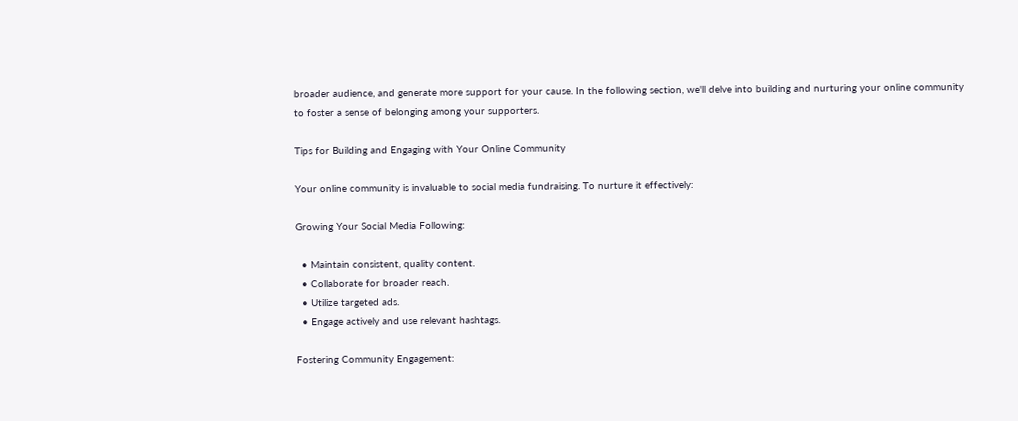broader audience, and generate more support for your cause. In the following section, we'll delve into building and nurturing your online community to foster a sense of belonging among your supporters.

Tips for Building and Engaging with Your Online Community

Your online community is invaluable to social media fundraising. To nurture it effectively:

Growing Your Social Media Following:

  • Maintain consistent, quality content.
  • Collaborate for broader reach.
  • Utilize targeted ads.
  • Engage actively and use relevant hashtags.

Fostering Community Engagement: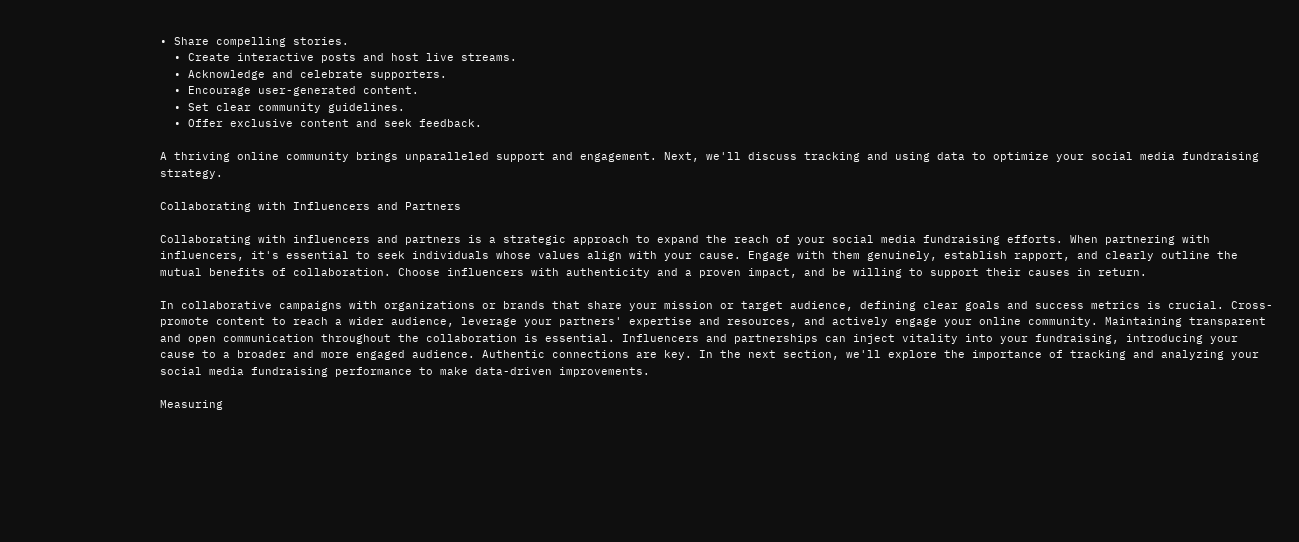• Share compelling stories.
  • Create interactive posts and host live streams.
  • Acknowledge and celebrate supporters.
  • Encourage user-generated content.
  • Set clear community guidelines.
  • Offer exclusive content and seek feedback.

A thriving online community brings unparalleled support and engagement. Next, we'll discuss tracking and using data to optimize your social media fundraising strategy.

Collaborating with Influencers and Partners

Collaborating with influencers and partners is a strategic approach to expand the reach of your social media fundraising efforts. When partnering with influencers, it's essential to seek individuals whose values align with your cause. Engage with them genuinely, establish rapport, and clearly outline the mutual benefits of collaboration. Choose influencers with authenticity and a proven impact, and be willing to support their causes in return.

In collaborative campaigns with organizations or brands that share your mission or target audience, defining clear goals and success metrics is crucial. Cross-promote content to reach a wider audience, leverage your partners' expertise and resources, and actively engage your online community. Maintaining transparent and open communication throughout the collaboration is essential. Influencers and partnerships can inject vitality into your fundraising, introducing your cause to a broader and more engaged audience. Authentic connections are key. In the next section, we'll explore the importance of tracking and analyzing your social media fundraising performance to make data-driven improvements.

Measuring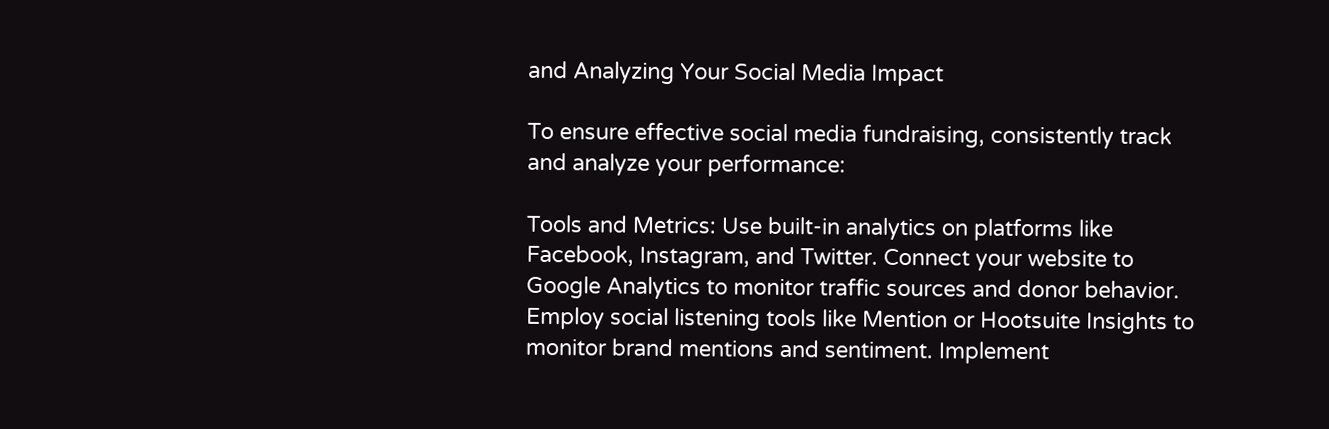and Analyzing Your Social Media Impact

To ensure effective social media fundraising, consistently track and analyze your performance:

Tools and Metrics: Use built-in analytics on platforms like Facebook, Instagram, and Twitter. Connect your website to Google Analytics to monitor traffic sources and donor behavior. Employ social listening tools like Mention or Hootsuite Insights to monitor brand mentions and sentiment. Implement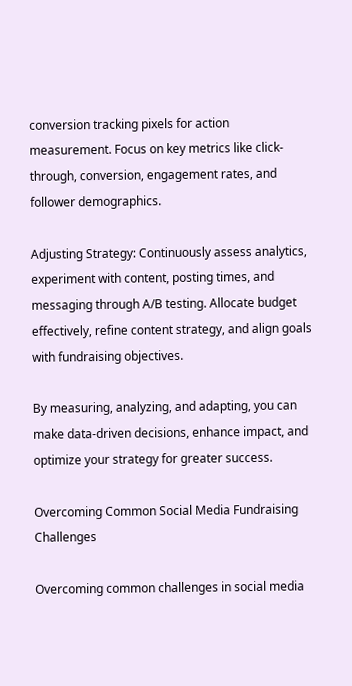conversion tracking pixels for action measurement. Focus on key metrics like click-through, conversion, engagement rates, and follower demographics.

Adjusting Strategy: Continuously assess analytics, experiment with content, posting times, and messaging through A/B testing. Allocate budget effectively, refine content strategy, and align goals with fundraising objectives.

By measuring, analyzing, and adapting, you can make data-driven decisions, enhance impact, and optimize your strategy for greater success.

Overcoming Common Social Media Fundraising Challenges

Overcoming common challenges in social media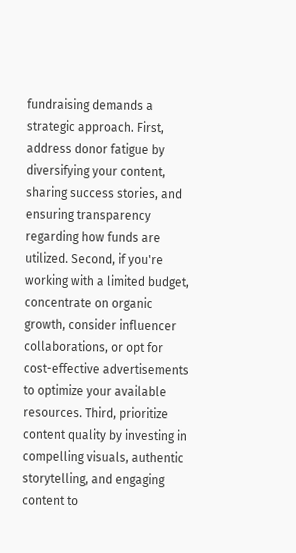fundraising demands a strategic approach. First, address donor fatigue by diversifying your content, sharing success stories, and ensuring transparency regarding how funds are utilized. Second, if you're working with a limited budget, concentrate on organic growth, consider influencer collaborations, or opt for cost-effective advertisements to optimize your available resources. Third, prioritize content quality by investing in compelling visuals, authentic storytelling, and engaging content to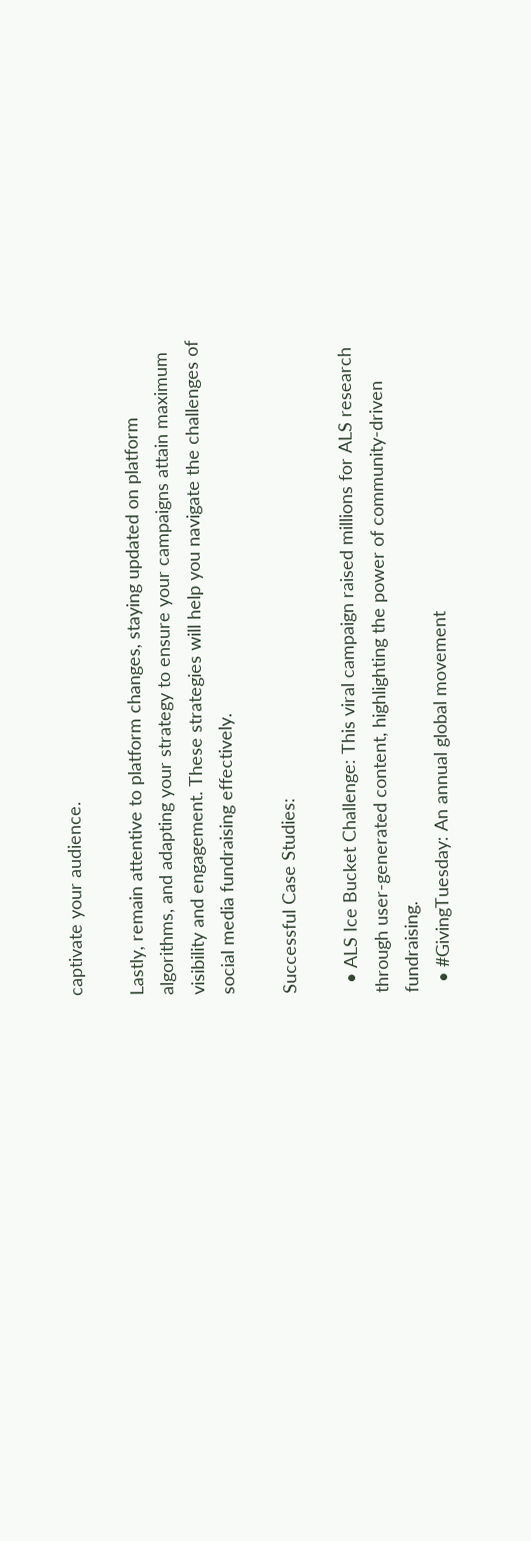captivate your audience.

Lastly, remain attentive to platform changes, staying updated on platform algorithms, and adapting your strategy to ensure your campaigns attain maximum visibility and engagement. These strategies will help you navigate the challenges of social media fundraising effectively.

Successful Case Studies:

  • ALS Ice Bucket Challenge: This viral campaign raised millions for ALS research through user-generated content, highlighting the power of community-driven fundraising.
  • #GivingTuesday: An annual global movement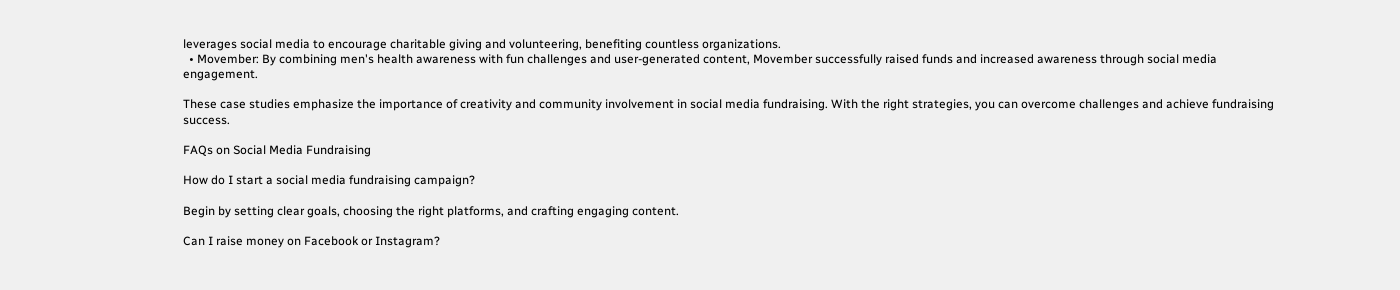leverages social media to encourage charitable giving and volunteering, benefiting countless organizations.
  • Movember: By combining men's health awareness with fun challenges and user-generated content, Movember successfully raised funds and increased awareness through social media engagement.

These case studies emphasize the importance of creativity and community involvement in social media fundraising. With the right strategies, you can overcome challenges and achieve fundraising success.

FAQs on Social Media Fundraising

How do I start a social media fundraising campaign?

Begin by setting clear goals, choosing the right platforms, and crafting engaging content.

Can I raise money on Facebook or Instagram?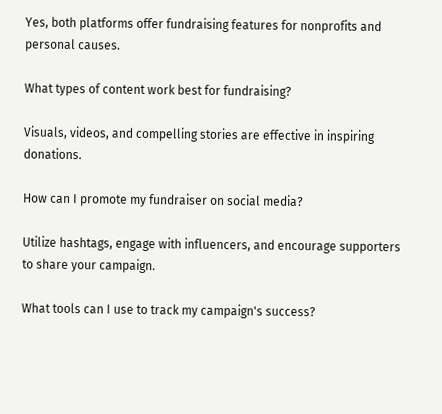Yes, both platforms offer fundraising features for nonprofits and personal causes.

What types of content work best for fundraising?

Visuals, videos, and compelling stories are effective in inspiring donations.

How can I promote my fundraiser on social media?

Utilize hashtags, engage with influencers, and encourage supporters to share your campaign.

What tools can I use to track my campaign's success?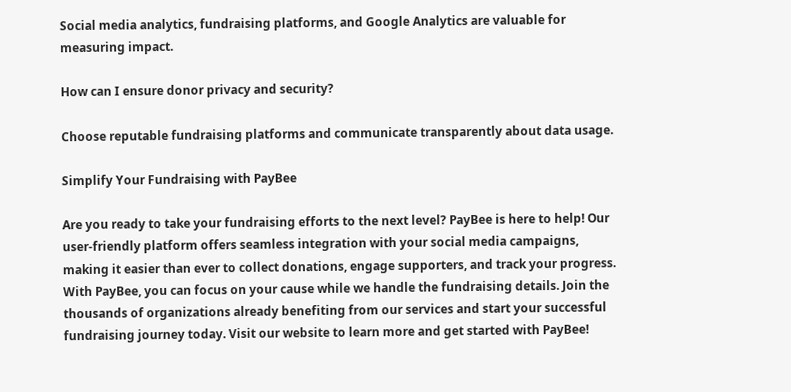Social media analytics, fundraising platforms, and Google Analytics are valuable for measuring impact.

How can I ensure donor privacy and security?

Choose reputable fundraising platforms and communicate transparently about data usage.

Simplify Your Fundraising with PayBee

Are you ready to take your fundraising efforts to the next level? PayBee is here to help! Our user-friendly platform offers seamless integration with your social media campaigns, making it easier than ever to collect donations, engage supporters, and track your progress. With PayBee, you can focus on your cause while we handle the fundraising details. Join the thousands of organizations already benefiting from our services and start your successful fundraising journey today. Visit our website to learn more and get started with PayBee!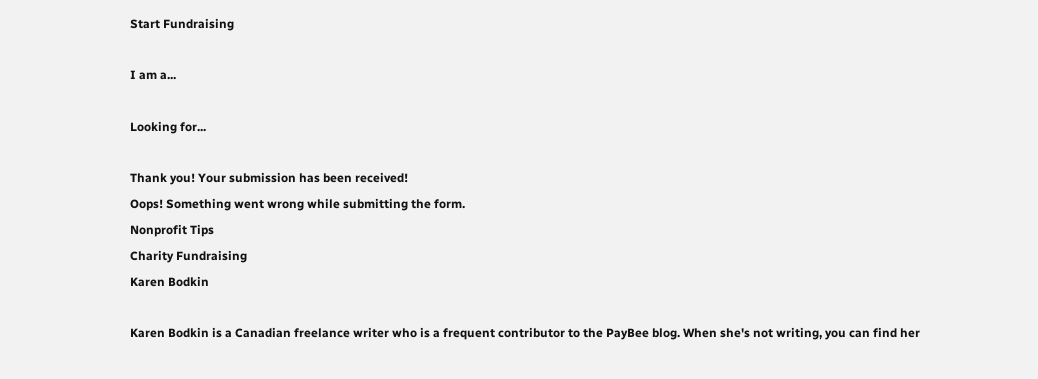Start Fundraising

I am a...

Looking for...

Thank you! Your submission has been received!
Oops! Something went wrong while submitting the form.
Nonprofit Tips
Charity Fundraising
Karen Bodkin

Karen Bodkin is a Canadian freelance writer who is a frequent contributor to the PayBee blog. When she's not writing, you can find her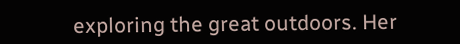exploring the great outdoors. Her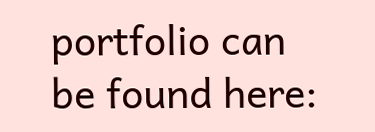portfolio can be found here: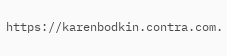https://karenbodkin.contra.com.